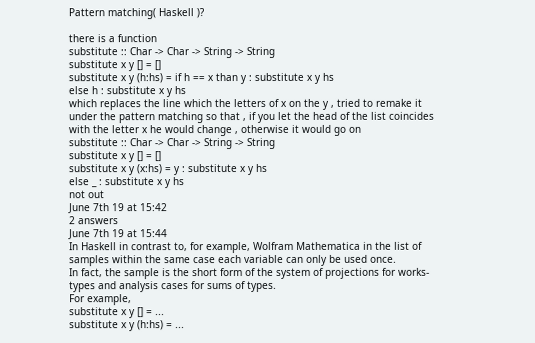Pattern matching( Haskell )?

there is a function
substitute :: Char -> Char -> String -> String
substitute x y [] = []
substitute x y (h:hs) = if h == x than y : substitute x y hs
else h : substitute x y hs
which replaces the line which the letters of x on the y , tried to remake it under the pattern matching so that , if you let the head of the list coincides with the letter x he would change , otherwise it would go on
substitute :: Char -> Char -> String -> String
substitute x y [] = []
substitute x y (x:hs) = y : substitute x y hs
else _ : substitute x y hs
not out
June 7th 19 at 15:42
2 answers
June 7th 19 at 15:44
In Haskell in contrast to, for example, Wolfram Mathematica in the list of samples within the same case each variable can only be used once.
In fact, the sample is the short form of the system of projections for works-types and analysis cases for sums of types.
For example,
substitute x y [] = ...
substitute x y (h:hs) = ...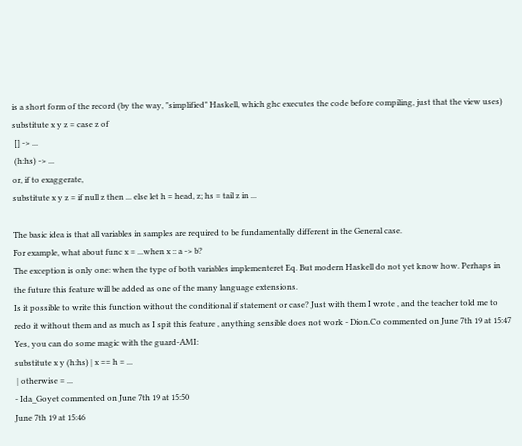is a short form of the record (by the way, "simplified" Haskell, which ghc executes the code before compiling, just that the view uses)
substitute x y z = case z of
 [] -> ...
 (h:hs) -> ...
or, if to exaggerate,
substitute x y z = if null z then ... else let h = head, z; hs = tail z in ...

The basic idea is that all variables in samples are required to be fundamentally different in the General case.
For example, what about func x = ...when x :: a -> b?
The exception is only one: when the type of both variables implementeret Eq. But modern Haskell do not yet know how. Perhaps in the future this feature will be added as one of the many language extensions.
Is it possible to write this function without the conditional if statement or case? Just with them I wrote , and the teacher told me to redo it without them and as much as I spit this feature , anything sensible does not work - Dion.Co commented on June 7th 19 at 15:47
Yes, you can do some magic with the guard-AMI:
substitute x y (h:hs) | x == h = ...
 | otherwise = ...
- Ida_Goyet commented on June 7th 19 at 15:50
June 7th 19 at 15:46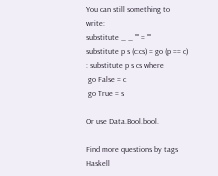You can still something to write:
substitute _ _ "" = ""
substitute p s (c:cs) = go (p == c) : substitute p s cs where
 go False = c
 go True = s

Or use Data.Bool.bool.

Find more questions by tags Haskell